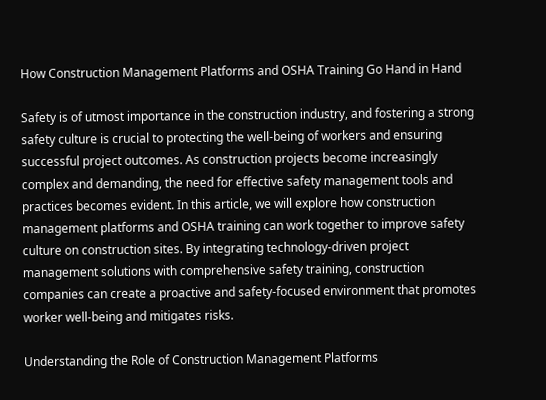How Construction Management Platforms and OSHA Training Go Hand in Hand

Safety is of utmost importance in the construction industry, and fostering a strong safety culture is crucial to protecting the well-being of workers and ensuring successful project outcomes. As construction projects become increasingly complex and demanding, the need for effective safety management tools and practices becomes evident. In this article, we will explore how construction management platforms and OSHA training can work together to improve safety culture on construction sites. By integrating technology-driven project management solutions with comprehensive safety training, construction companies can create a proactive and safety-focused environment that promotes worker well-being and mitigates risks.

Understanding the Role of Construction Management Platforms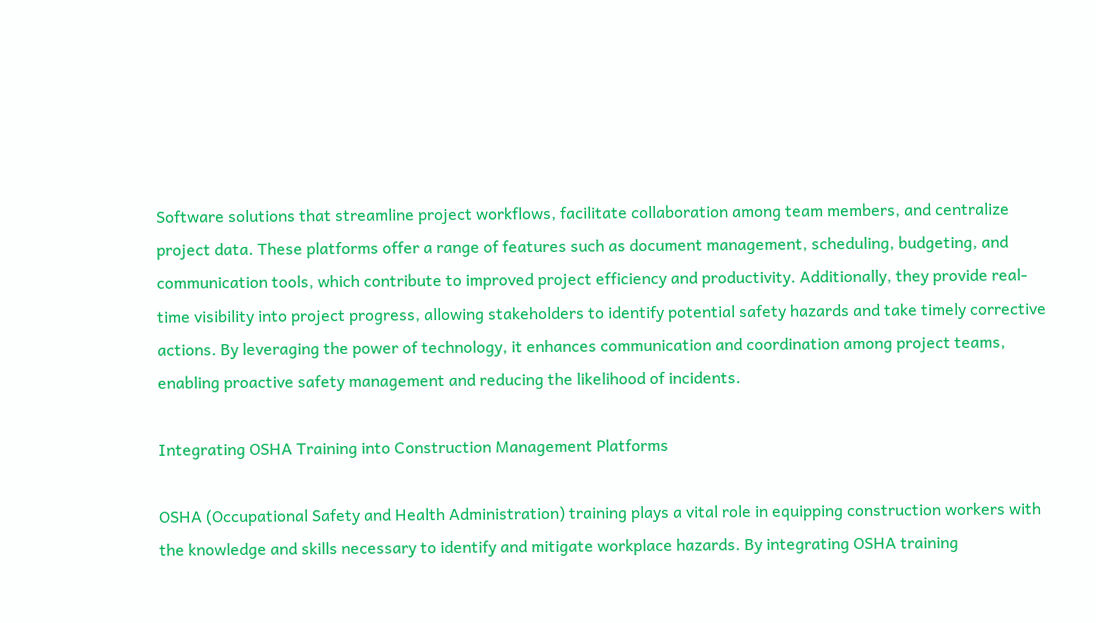Software solutions that streamline project workflows, facilitate collaboration among team members, and centralize project data. These platforms offer a range of features such as document management, scheduling, budgeting, and communication tools, which contribute to improved project efficiency and productivity. Additionally, they provide real-time visibility into project progress, allowing stakeholders to identify potential safety hazards and take timely corrective actions. By leveraging the power of technology, it enhances communication and coordination among project teams, enabling proactive safety management and reducing the likelihood of incidents.

Integrating OSHA Training into Construction Management Platforms

OSHA (Occupational Safety and Health Administration) training plays a vital role in equipping construction workers with the knowledge and skills necessary to identify and mitigate workplace hazards. By integrating OSHA training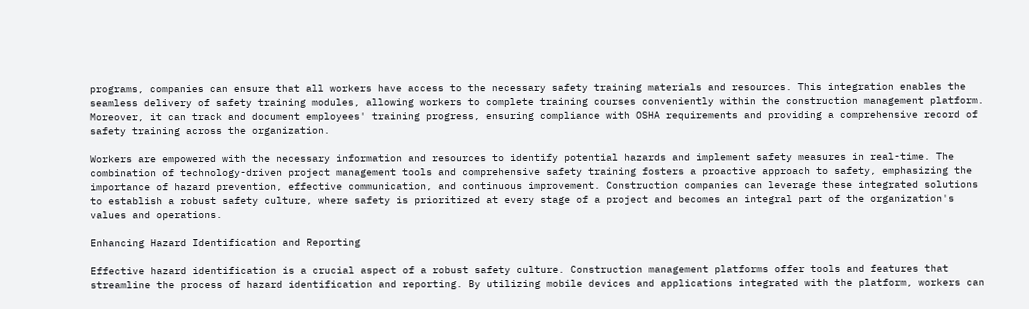programs, companies can ensure that all workers have access to the necessary safety training materials and resources. This integration enables the seamless delivery of safety training modules, allowing workers to complete training courses conveniently within the construction management platform. Moreover, it can track and document employees' training progress, ensuring compliance with OSHA requirements and providing a comprehensive record of safety training across the organization.

Workers are empowered with the necessary information and resources to identify potential hazards and implement safety measures in real-time. The combination of technology-driven project management tools and comprehensive safety training fosters a proactive approach to safety, emphasizing the importance of hazard prevention, effective communication, and continuous improvement. Construction companies can leverage these integrated solutions to establish a robust safety culture, where safety is prioritized at every stage of a project and becomes an integral part of the organization's values and operations.

Enhancing Hazard Identification and Reporting

Effective hazard identification is a crucial aspect of a robust safety culture. Construction management platforms offer tools and features that streamline the process of hazard identification and reporting. By utilizing mobile devices and applications integrated with the platform, workers can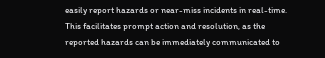easily report hazards or near-miss incidents in real-time. This facilitates prompt action and resolution, as the reported hazards can be immediately communicated to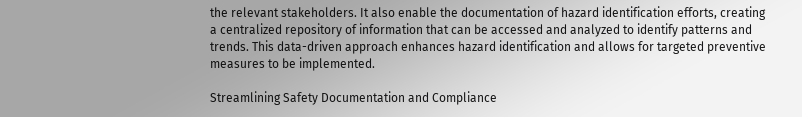the relevant stakeholders. It also enable the documentation of hazard identification efforts, creating a centralized repository of information that can be accessed and analyzed to identify patterns and trends. This data-driven approach enhances hazard identification and allows for targeted preventive measures to be implemented.

Streamlining Safety Documentation and Compliance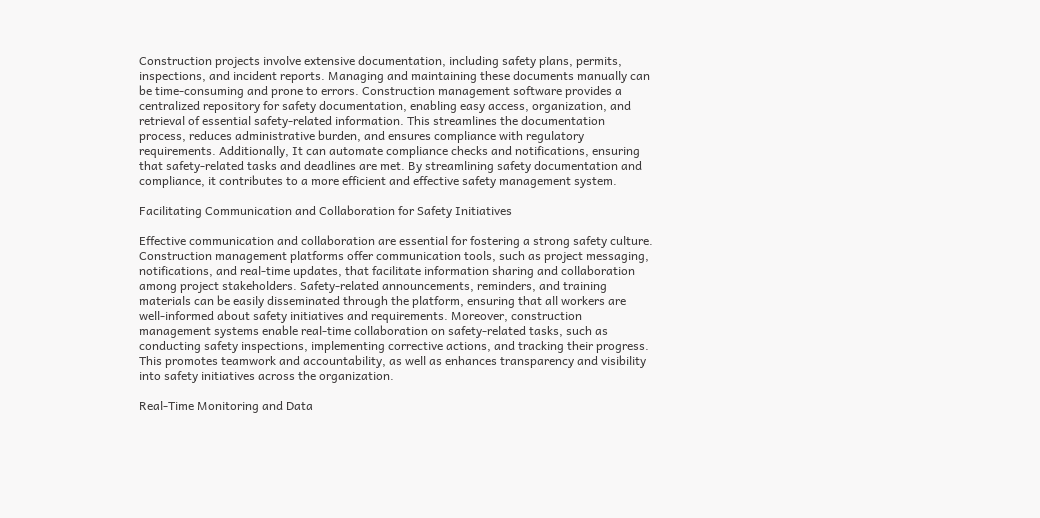Construction projects involve extensive documentation, including safety plans, permits, inspections, and incident reports. Managing and maintaining these documents manually can be time-consuming and prone to errors. Construction management software provides a centralized repository for safety documentation, enabling easy access, organization, and retrieval of essential safety-related information. This streamlines the documentation process, reduces administrative burden, and ensures compliance with regulatory requirements. Additionally, It can automate compliance checks and notifications, ensuring that safety-related tasks and deadlines are met. By streamlining safety documentation and compliance, it contributes to a more efficient and effective safety management system.

Facilitating Communication and Collaboration for Safety Initiatives

Effective communication and collaboration are essential for fostering a strong safety culture. Construction management platforms offer communication tools, such as project messaging, notifications, and real-time updates, that facilitate information sharing and collaboration among project stakeholders. Safety-related announcements, reminders, and training materials can be easily disseminated through the platform, ensuring that all workers are well-informed about safety initiatives and requirements. Moreover, construction management systems enable real-time collaboration on safety-related tasks, such as conducting safety inspections, implementing corrective actions, and tracking their progress. This promotes teamwork and accountability, as well as enhances transparency and visibility into safety initiatives across the organization.

Real-Time Monitoring and Data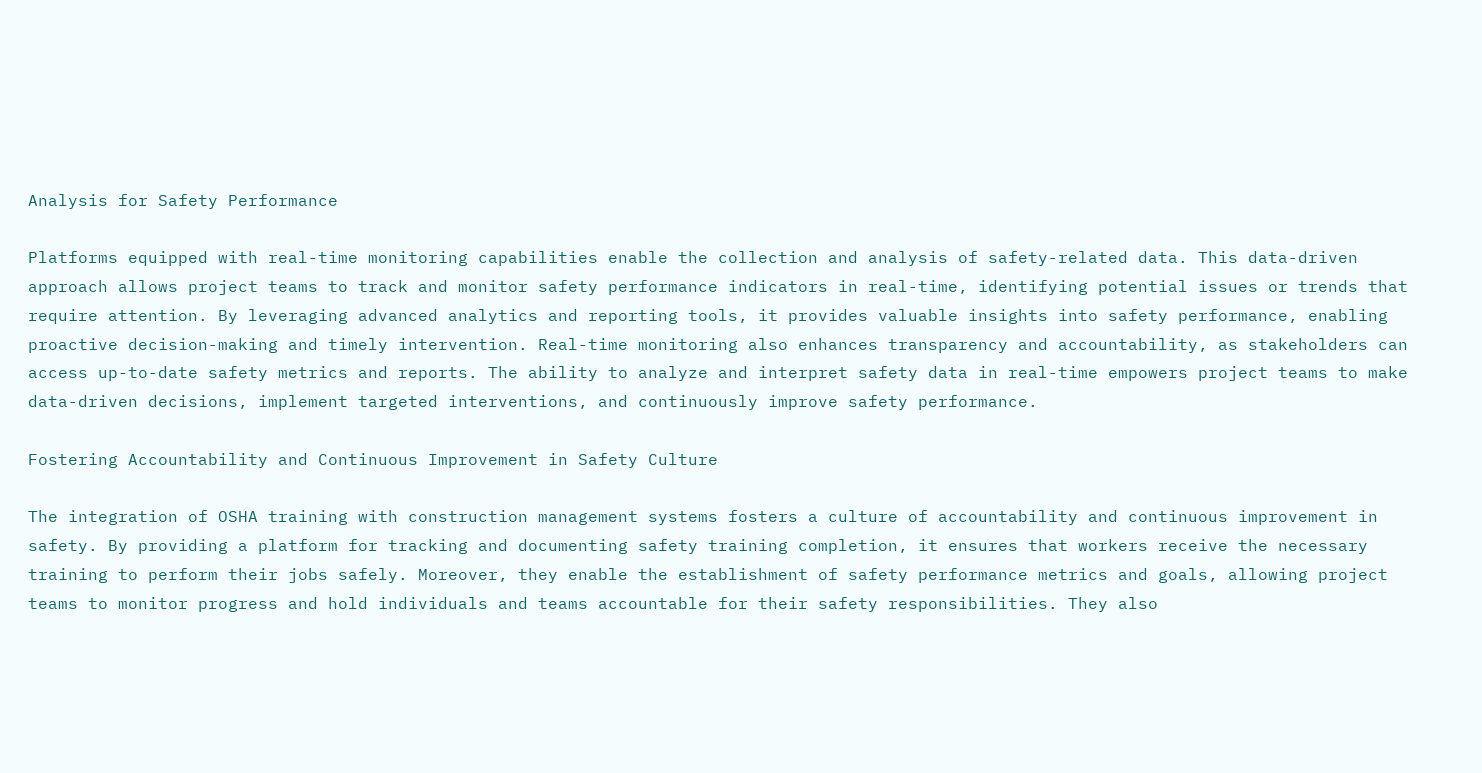Analysis for Safety Performance

Platforms equipped with real-time monitoring capabilities enable the collection and analysis of safety-related data. This data-driven approach allows project teams to track and monitor safety performance indicators in real-time, identifying potential issues or trends that require attention. By leveraging advanced analytics and reporting tools, it provides valuable insights into safety performance, enabling proactive decision-making and timely intervention. Real-time monitoring also enhances transparency and accountability, as stakeholders can access up-to-date safety metrics and reports. The ability to analyze and interpret safety data in real-time empowers project teams to make data-driven decisions, implement targeted interventions, and continuously improve safety performance.

Fostering Accountability and Continuous Improvement in Safety Culture

The integration of OSHA training with construction management systems fosters a culture of accountability and continuous improvement in safety. By providing a platform for tracking and documenting safety training completion, it ensures that workers receive the necessary training to perform their jobs safely. Moreover, they enable the establishment of safety performance metrics and goals, allowing project teams to monitor progress and hold individuals and teams accountable for their safety responsibilities. They also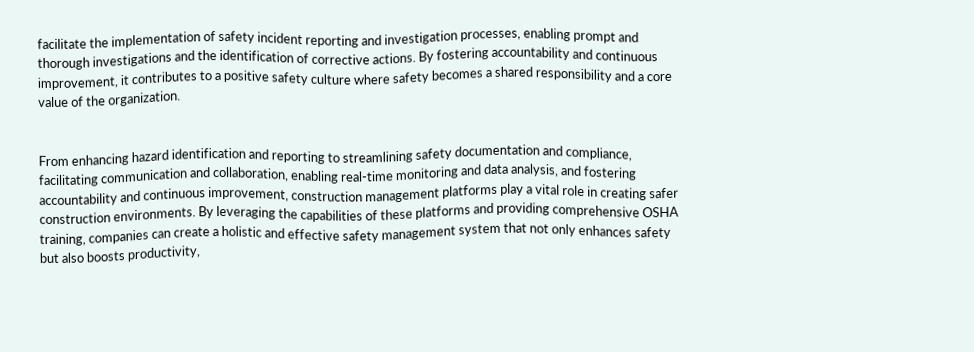facilitate the implementation of safety incident reporting and investigation processes, enabling prompt and thorough investigations and the identification of corrective actions. By fostering accountability and continuous improvement, it contributes to a positive safety culture where safety becomes a shared responsibility and a core value of the organization.


From enhancing hazard identification and reporting to streamlining safety documentation and compliance, facilitating communication and collaboration, enabling real-time monitoring and data analysis, and fostering accountability and continuous improvement, construction management platforms play a vital role in creating safer construction environments. By leveraging the capabilities of these platforms and providing comprehensive OSHA training, companies can create a holistic and effective safety management system that not only enhances safety but also boosts productivity,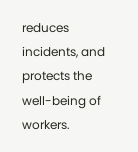reduces incidents, and protects the well-being of workers.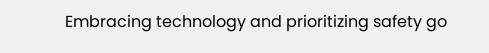Embracing technology and prioritizing safety go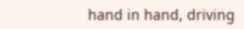hand in hand, driving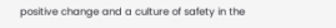positive change and a culture of safety in the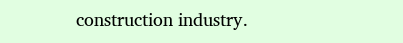construction industry.